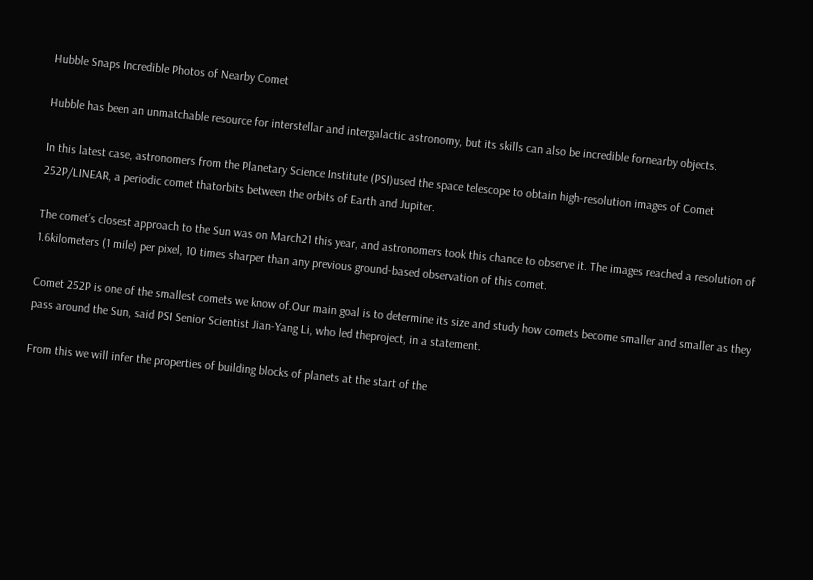Hubble Snaps Incredible Photos of Nearby Comet

Hubble has been an unmatchable resource for interstellar and intergalactic astronomy, but its skills can also be incredible fornearby objects.

In this latest case, astronomers from the Planetary Science Institute (PSI)used the space telescope to obtain high-resolution images of Comet 252P/LINEAR, a periodic comet thatorbits between the orbits of Earth and Jupiter.

The comet’s closest approach to the Sun was on March21 this year, and astronomers took this chance to observe it. The images reached a resolution of 1.6kilometers (1 mile) per pixel, 10 times sharper than any previous ground-based observation of this comet.

Comet 252P is one of the smallest comets we know of.Our main goal is to determine its size and study how comets become smaller and smaller as they pass around the Sun, said PSI Senior Scientist Jian-Yang Li, who led theproject, in a statement.

From this we will infer the properties of building blocks of planets at the start of the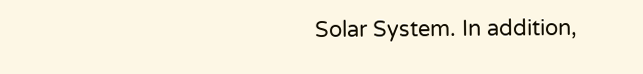Solar System. In addition,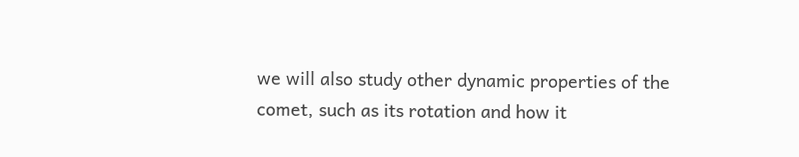we will also study other dynamic properties of the comet, such as its rotation and how it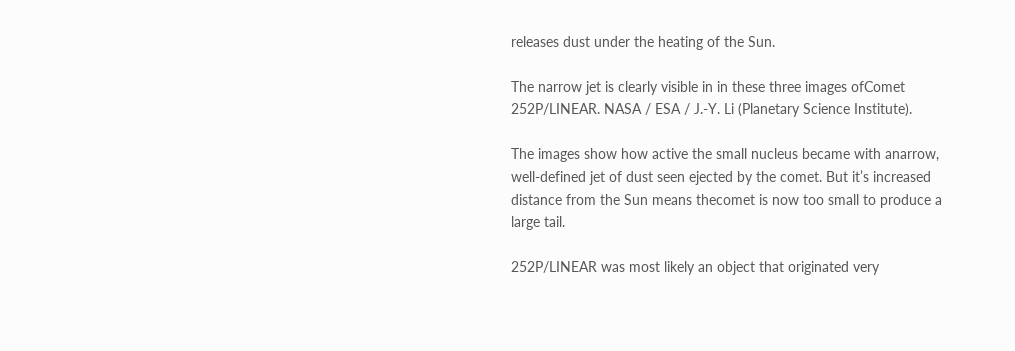releases dust under the heating of the Sun.

The narrow jet is clearly visible in in these three images ofComet 252P/LINEAR. NASA / ESA / J.-Y. Li (Planetary Science Institute).

The images show how active the small nucleus became with anarrow, well-defined jet of dust seen ejected by the comet. But it’s increased distance from the Sun means thecomet is now too small to produce a large tail.

252P/LINEAR was most likely an object that originated very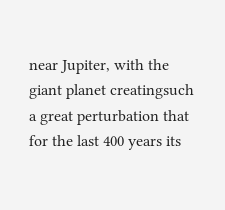near Jupiter, with the giant planet creatingsuch a great perturbation that for the last 400 years its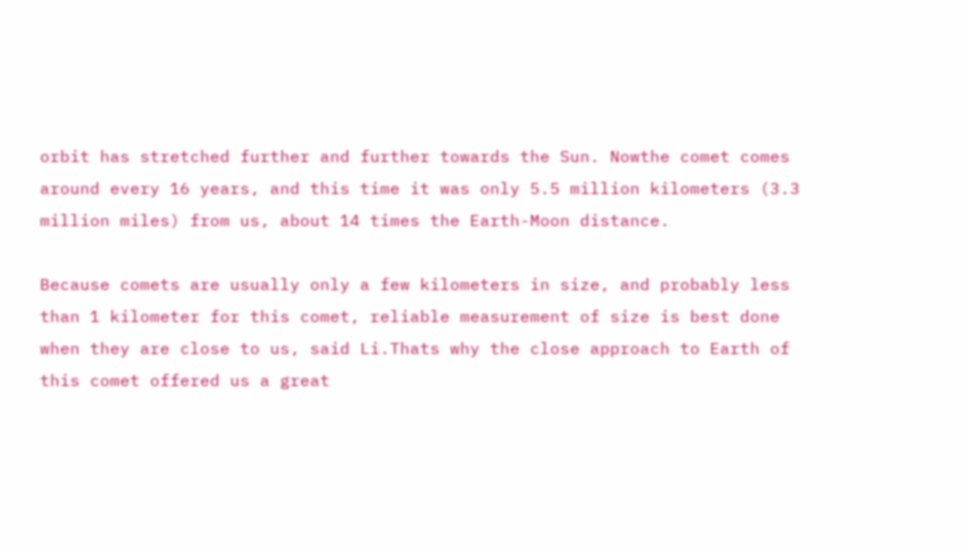orbit has stretched further and further towards the Sun. Nowthe comet comes around every 16 years, and this time it was only 5.5 million kilometers (3.3 million miles) from us, about 14 times the Earth-Moon distance.

Because comets are usually only a few kilometers in size, and probably less than 1 kilometer for this comet, reliable measurement of size is best done when they are close to us, said Li.Thats why the close approach to Earth of this comet offered us a great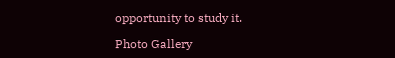opportunity to study it.

Photo Gallery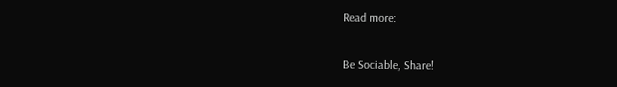Read more:

Be Sociable, Share!